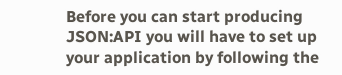Before you can start producing JSON:API you will have to set up your application by following the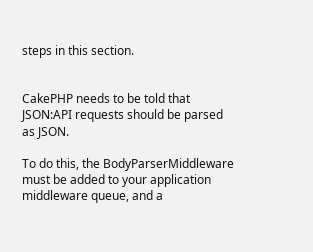steps in this section.


CakePHP needs to be told that JSON:API requests should be parsed as JSON.

To do this, the BodyParserMiddleware must be added to your application middleware queue, and a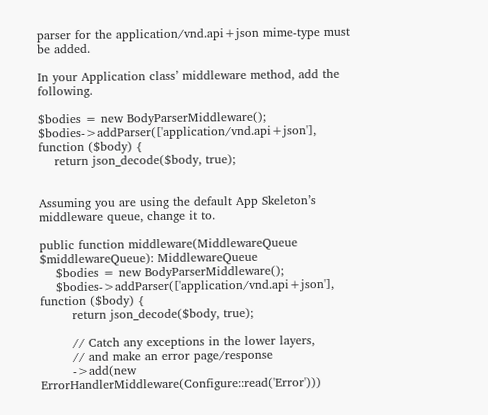parser for the application/vnd.api+json mime-type must be added.

In your Application class’ middleware method, add the following.

$bodies = new BodyParserMiddleware();
$bodies->addParser(['application/vnd.api+json'], function ($body) {
    return json_decode($body, true);


Assuming you are using the default App Skeleton’s middleware queue, change it to.

public function middleware(MiddlewareQueue $middlewareQueue): MiddlewareQueue
    $bodies = new BodyParserMiddleware();
    $bodies->addParser(['application/vnd.api+json'], function ($body) {
        return json_decode($body, true);

        // Catch any exceptions in the lower layers,
        // and make an error page/response
        ->add(new ErrorHandlerMiddleware(Configure::read('Error')))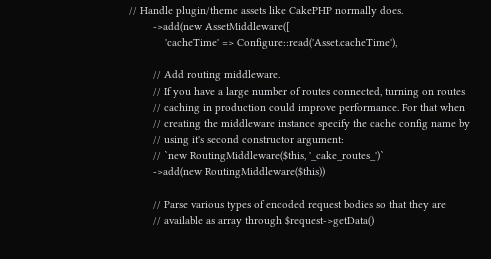// Handle plugin/theme assets like CakePHP normally does.
        ->add(new AssetMiddleware([
            'cacheTime' => Configure::read('Asset.cacheTime'),

        // Add routing middleware.
        // If you have a large number of routes connected, turning on routes
        // caching in production could improve performance. For that when
        // creating the middleware instance specify the cache config name by
        // using it's second constructor argument:
        // `new RoutingMiddleware($this, '_cake_routes_')`
        ->add(new RoutingMiddleware($this))

        // Parse various types of encoded request bodies so that they are
        // available as array through $request->getData()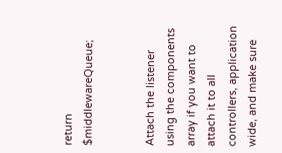return $middlewareQueue;


Attach the listener using the components array if you want to attach it to all controllers, application wide, and make sure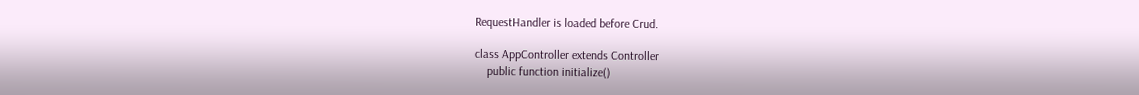RequestHandler is loaded before Crud.

class AppController extends Controller
    public function initialize()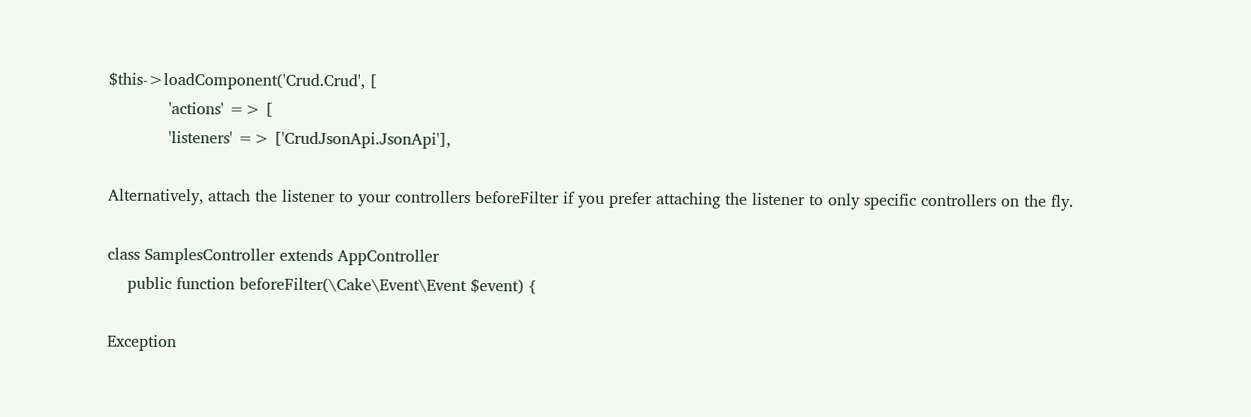$this->loadComponent('Crud.Crud', [
            'actions' => [
            'listeners' => ['CrudJsonApi.JsonApi'],

Alternatively, attach the listener to your controllers beforeFilter if you prefer attaching the listener to only specific controllers on the fly.

class SamplesController extends AppController
    public function beforeFilter(\Cake\Event\Event $event) {

Exception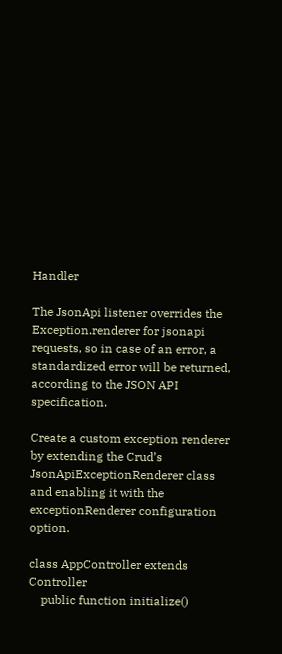Handler

The JsonApi listener overrides the Exception.renderer for jsonapi requests, so in case of an error, a standardized error will be returned, according to the JSON API specification.

Create a custom exception renderer by extending the Crud’s JsonApiExceptionRenderer class and enabling it with the exceptionRenderer configuration option.

class AppController extends Controller
    public function initialize()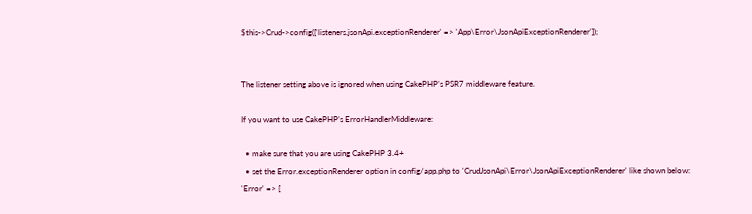$this->Crud->config(['listeners.jsonApi.exceptionRenderer' => 'App\Error\JsonApiExceptionRenderer']);


The listener setting above is ignored when using CakePHP’s PSR7 middleware feature.

If you want to use CakePHP’s ErrorHandlerMiddleware:

  • make sure that you are using CakePHP 3.4+
  • set the Error.exceptionRenderer option in config/app.php to 'CrudJsonApi\Error\JsonApiExceptionRenderer' like shown below:
'Error' => [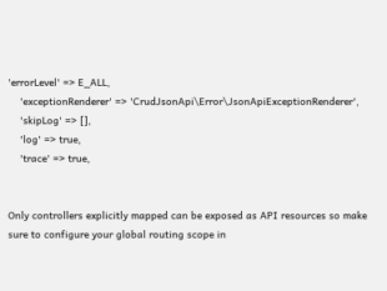'errorLevel' => E_ALL,
    'exceptionRenderer' => 'CrudJsonApi\Error\JsonApiExceptionRenderer',
    'skipLog' => [],
    'log' => true,
    'trace' => true,


Only controllers explicitly mapped can be exposed as API resources so make sure to configure your global routing scope in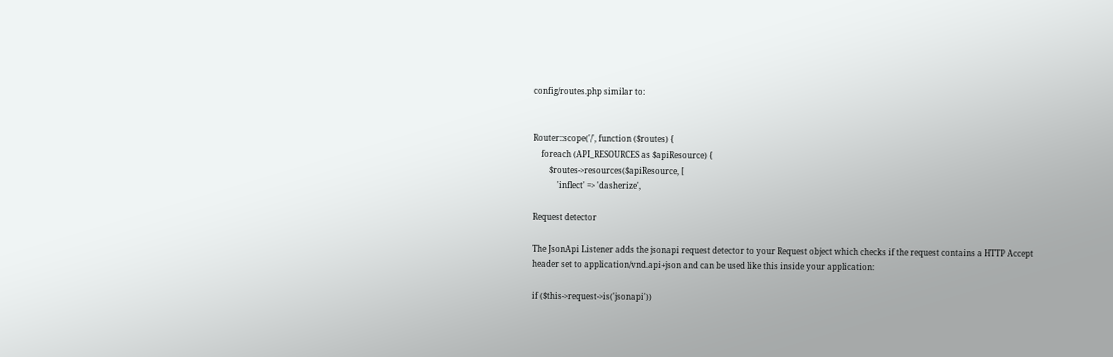config/routes.php similar to:


Router::scope('/', function ($routes) {
    foreach (API_RESOURCES as $apiResource) {
        $routes->resources($apiResource, [
            'inflect' => 'dasherize',

Request detector

The JsonApi Listener adds the jsonapi request detector to your Request object which checks if the request contains a HTTP Accept header set to application/vnd.api+json and can be used like this inside your application:

if ($this->request->is('jsonapi'))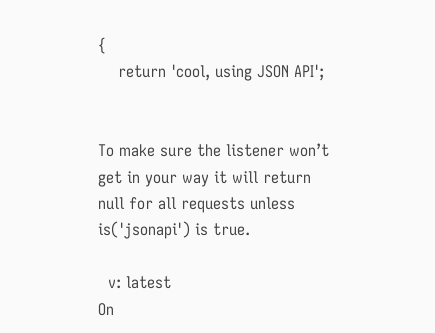{
    return 'cool, using JSON API';


To make sure the listener won’t get in your way it will return null for all requests unless is('jsonapi') is true.

  v: latest
On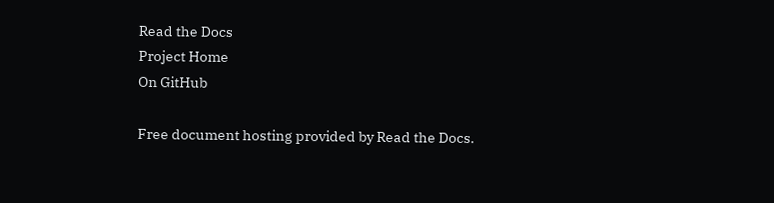Read the Docs
Project Home
On GitHub

Free document hosting provided by Read the Docs.